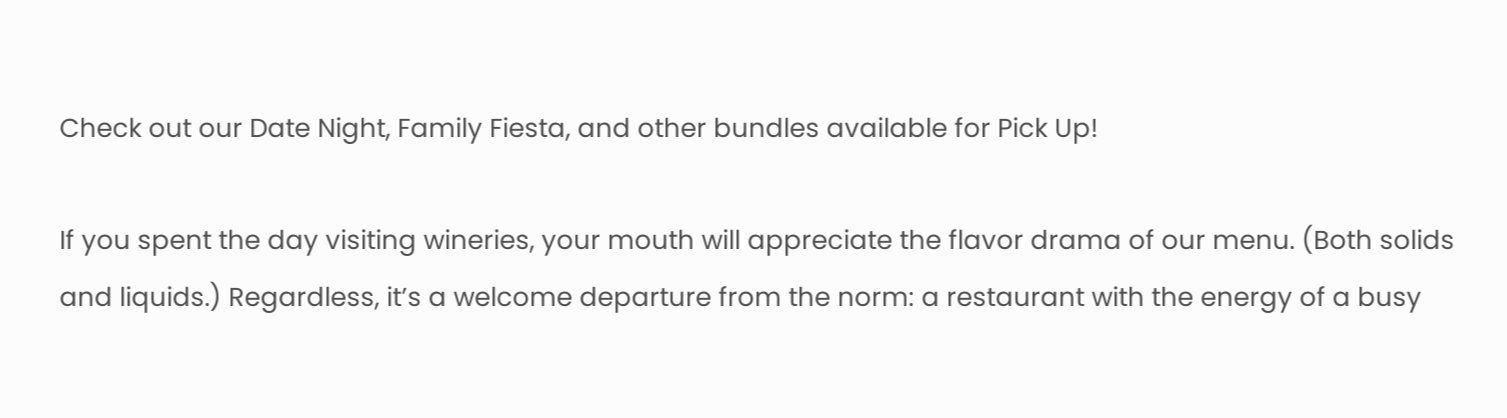Check out our Date Night, Family Fiesta, and other bundles available for Pick Up!

If you spent the day visiting wineries, your mouth will appreciate the flavor drama of our menu. (Both solids and liquids.) Regardless, it’s a welcome departure from the norm: a restaurant with the energy of a busy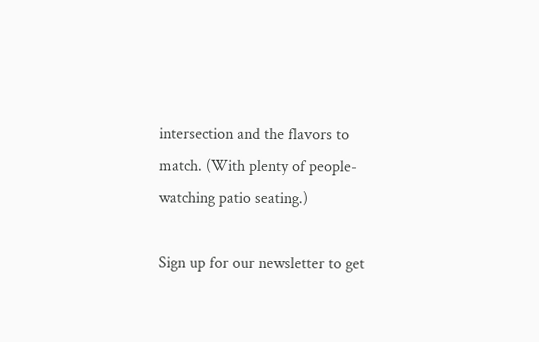intersection and the flavors to match. (With plenty of people-watching patio seating.)

Sign up for our newsletter to get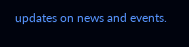updates on news and events.